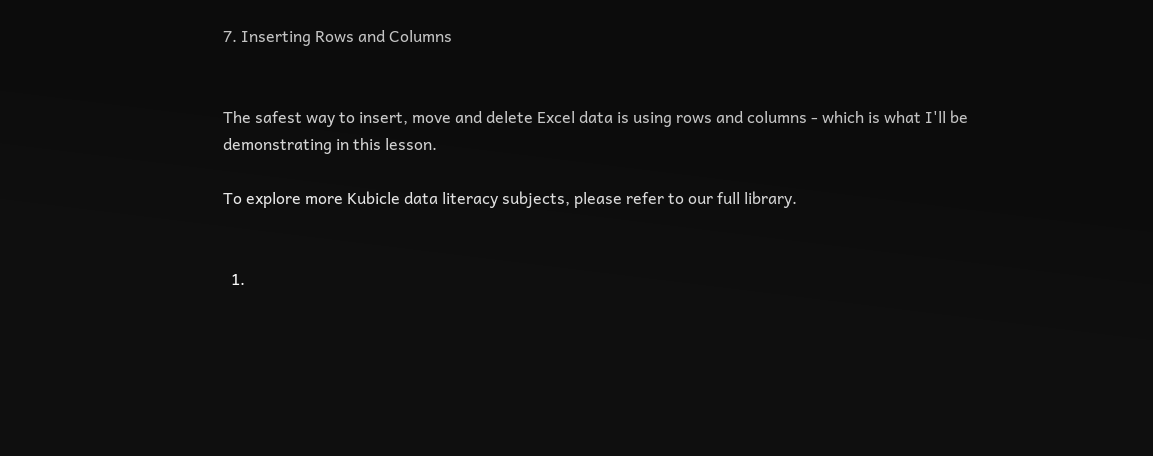7. Inserting Rows and Columns


The safest way to insert, move and delete Excel data is using rows and columns - which is what I'll be demonstrating in this lesson.

To explore more Kubicle data literacy subjects, please refer to our full library.


  1.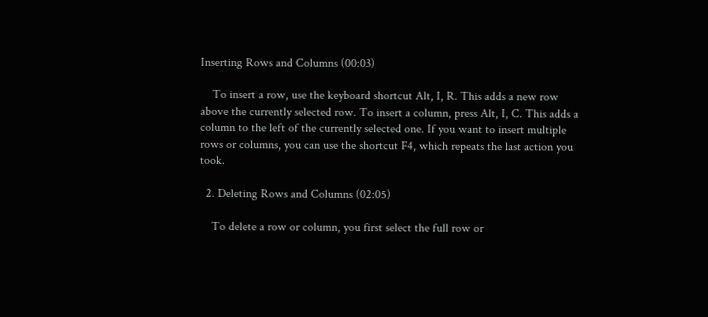Inserting Rows and Columns (00:03)

    To insert a row, use the keyboard shortcut Alt, I, R. This adds a new row above the currently selected row. To insert a column, press Alt, I, C. This adds a column to the left of the currently selected one. If you want to insert multiple rows or columns, you can use the shortcut F4, which repeats the last action you took.

  2. Deleting Rows and Columns (02:05)

    To delete a row or column, you first select the full row or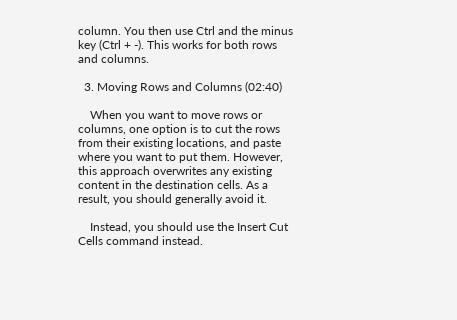column. You then use Ctrl and the minus key (Ctrl + -). This works for both rows and columns.

  3. Moving Rows and Columns (02:40)

    When you want to move rows or columns, one option is to cut the rows from their existing locations, and paste where you want to put them. However, this approach overwrites any existing content in the destination cells. As a result, you should generally avoid it.

    Instead, you should use the Insert Cut Cells command instead.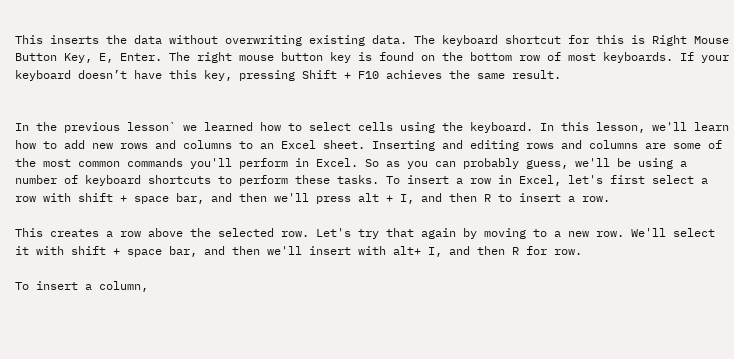This inserts the data without overwriting existing data. The keyboard shortcut for this is Right Mouse Button Key, E, Enter. The right mouse button key is found on the bottom row of most keyboards. If your keyboard doesn’t have this key, pressing Shift + F10 achieves the same result.


In the previous lesson` we learned how to select cells using the keyboard. In this lesson, we'll learn how to add new rows and columns to an Excel sheet. Inserting and editing rows and columns are some of the most common commands you'll perform in Excel. So as you can probably guess, we'll be using a number of keyboard shortcuts to perform these tasks. To insert a row in Excel, let's first select a row with shift + space bar, and then we'll press alt + I, and then R to insert a row.

This creates a row above the selected row. Let's try that again by moving to a new row. We'll select it with shift + space bar, and then we'll insert with alt+ I, and then R for row.

To insert a column,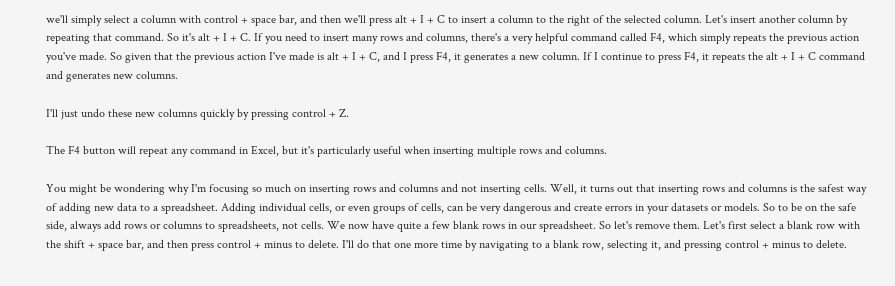we'll simply select a column with control + space bar, and then we'll press alt + I + C to insert a column to the right of the selected column. Let's insert another column by repeating that command. So it's alt + I + C. If you need to insert many rows and columns, there's a very helpful command called F4, which simply repeats the previous action you've made. So given that the previous action I've made is alt + I + C, and I press F4, it generates a new column. If I continue to press F4, it repeats the alt + I + C command and generates new columns.

I'll just undo these new columns quickly by pressing control + Z.

The F4 button will repeat any command in Excel, but it's particularly useful when inserting multiple rows and columns.

You might be wondering why I'm focusing so much on inserting rows and columns and not inserting cells. Well, it turns out that inserting rows and columns is the safest way of adding new data to a spreadsheet. Adding individual cells, or even groups of cells, can be very dangerous and create errors in your datasets or models. So to be on the safe side, always add rows or columns to spreadsheets, not cells. We now have quite a few blank rows in our spreadsheet. So let's remove them. Let's first select a blank row with the shift + space bar, and then press control + minus to delete. I'll do that one more time by navigating to a blank row, selecting it, and pressing control + minus to delete.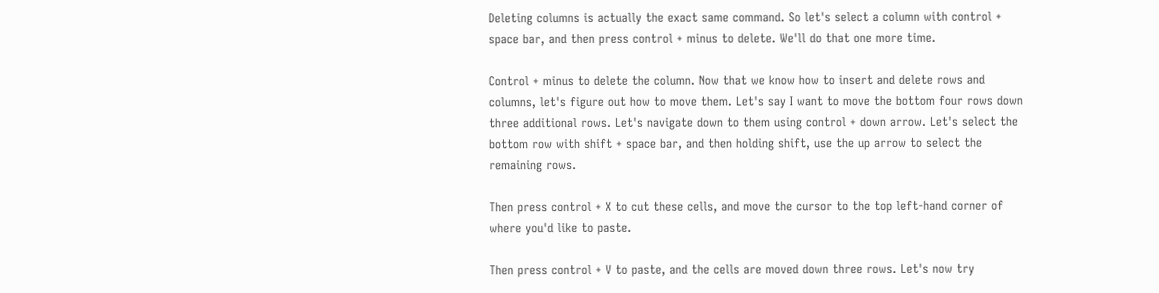Deleting columns is actually the exact same command. So let's select a column with control + space bar, and then press control + minus to delete. We'll do that one more time.

Control + minus to delete the column. Now that we know how to insert and delete rows and columns, let's figure out how to move them. Let's say I want to move the bottom four rows down three additional rows. Let's navigate down to them using control + down arrow. Let's select the bottom row with shift + space bar, and then holding shift, use the up arrow to select the remaining rows.

Then press control + X to cut these cells, and move the cursor to the top left-hand corner of where you'd like to paste.

Then press control + V to paste, and the cells are moved down three rows. Let's now try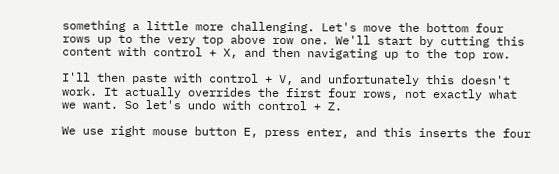something a little more challenging. Let's move the bottom four rows up to the very top above row one. We'll start by cutting this content with control + X, and then navigating up to the top row.

I'll then paste with control + V, and unfortunately this doesn't work. It actually overrides the first four rows, not exactly what we want. So let's undo with control + Z.

We use right mouse button E, press enter, and this inserts the four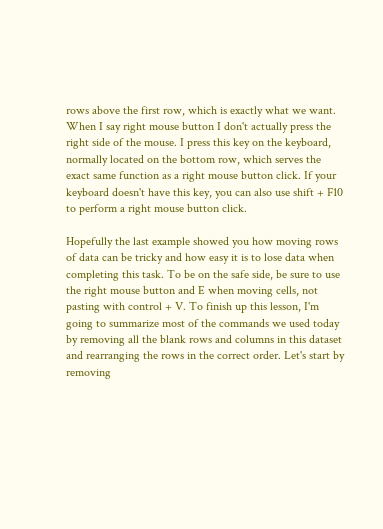rows above the first row, which is exactly what we want. When I say right mouse button I don't actually press the right side of the mouse. I press this key on the keyboard, normally located on the bottom row, which serves the exact same function as a right mouse button click. If your keyboard doesn't have this key, you can also use shift + F10 to perform a right mouse button click.

Hopefully the last example showed you how moving rows of data can be tricky and how easy it is to lose data when completing this task. To be on the safe side, be sure to use the right mouse button and E when moving cells, not pasting with control + V. To finish up this lesson, I'm going to summarize most of the commands we used today by removing all the blank rows and columns in this dataset and rearranging the rows in the correct order. Let's start by removing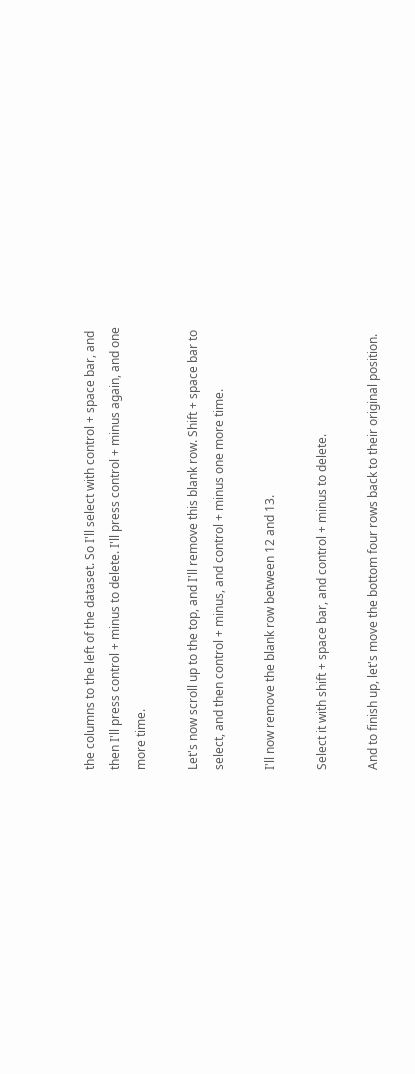the columns to the left of the dataset. So I'll select with control + space bar, and then I'll press control + minus to delete. I'll press control + minus again, and one more time.

Let's now scroll up to the top, and I'll remove this blank row. Shift + space bar to select, and then control + minus, and control + minus one more time.

I'll now remove the blank row between 12 and 13.

Select it with shift + space bar, and control + minus to delete.

And to finish up, let's move the bottom four rows back to their original position.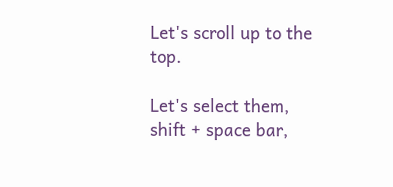Let's scroll up to the top.

Let's select them, shift + space bar,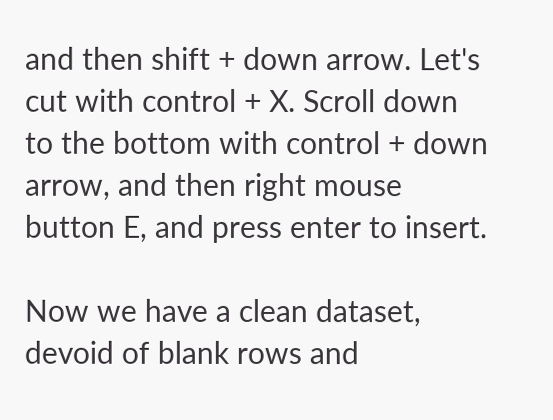and then shift + down arrow. Let's cut with control + X. Scroll down to the bottom with control + down arrow, and then right mouse button E, and press enter to insert.

Now we have a clean dataset, devoid of blank rows and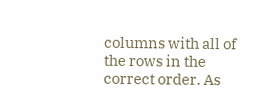columns with all of the rows in the correct order. As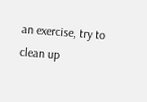an exercise, try to clean up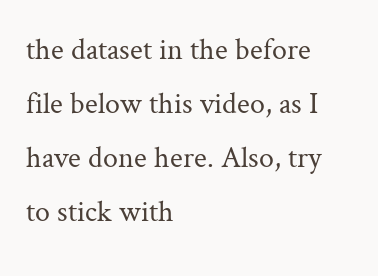the dataset in the before file below this video, as I have done here. Also, try to stick with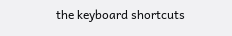the keyboard shortcuts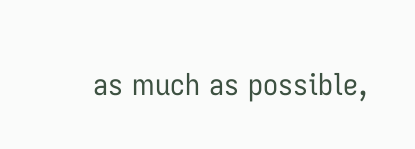as much as possible,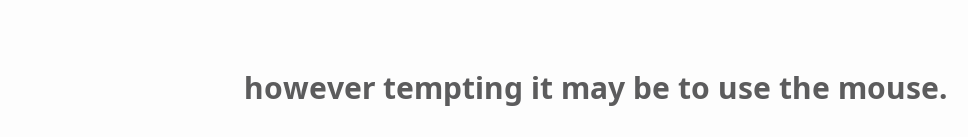however tempting it may be to use the mouse.